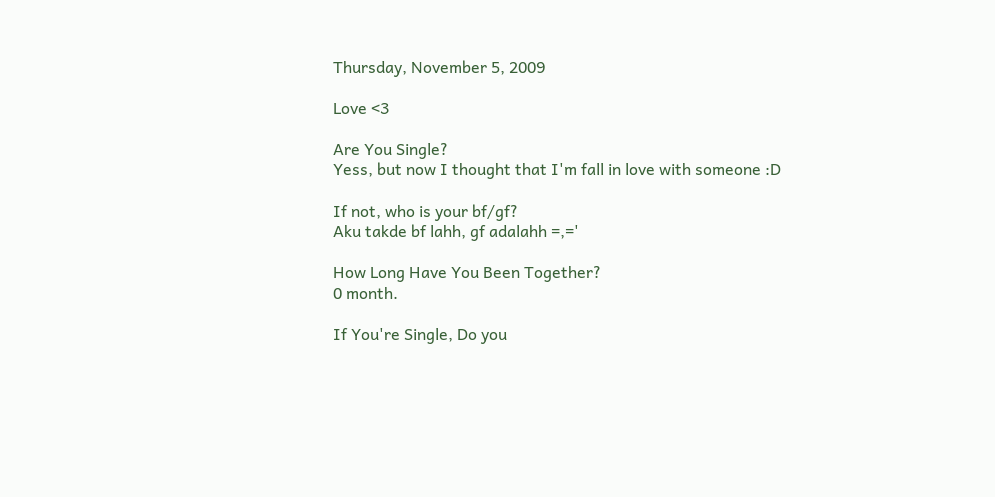Thursday, November 5, 2009

Love <3

Are You Single?
Yess, but now I thought that I'm fall in love with someone :D

If not, who is your bf/gf?
Aku takde bf lahh, gf adalahh =,='

How Long Have You Been Together?
0 month.

If You're Single, Do you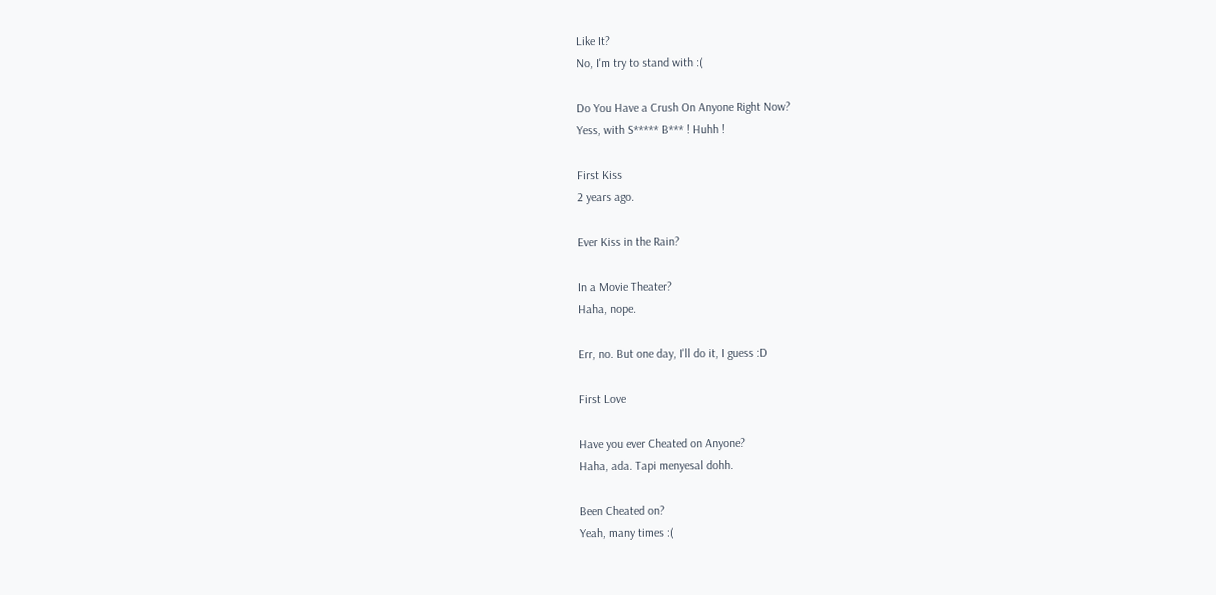Like It?
No, I'm try to stand with :(

Do You Have a Crush On Anyone Right Now?
Yess, with S***** B*** ! Huhh !

First Kiss
2 years ago.

Ever Kiss in the Rain?

In a Movie Theater?
Haha, nope.

Err, no. But one day, I'll do it, I guess :D

First Love

Have you ever Cheated on Anyone?
Haha, ada. Tapi menyesal dohh.

Been Cheated on?
Yeah, many times :(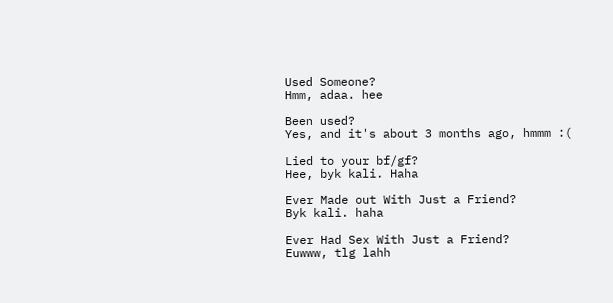Used Someone?
Hmm, adaa. hee

Been used?
Yes, and it's about 3 months ago, hmmm :(

Lied to your bf/gf?
Hee, byk kali. Haha

Ever Made out With Just a Friend?
Byk kali. haha

Ever Had Sex With Just a Friend?
Euwww, tlg lahh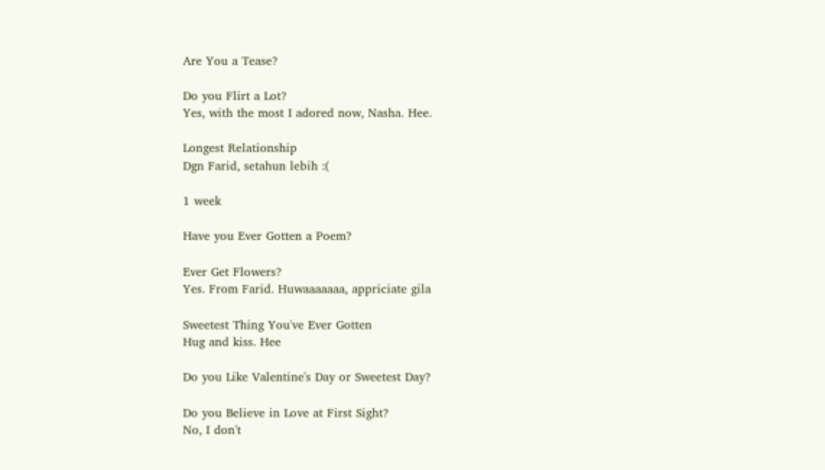Are You a Tease?

Do you Flirt a Lot?
Yes, with the most I adored now, Nasha. Hee.

Longest Relationship
Dgn Farid, setahun lebih :(

1 week

Have you Ever Gotten a Poem?

Ever Get Flowers?
Yes. From Farid. Huwaaaaaaa, appriciate gila

Sweetest Thing You've Ever Gotten
Hug and kiss. Hee

Do you Like Valentine's Day or Sweetest Day?

Do you Believe in Love at First Sight?
No, I don't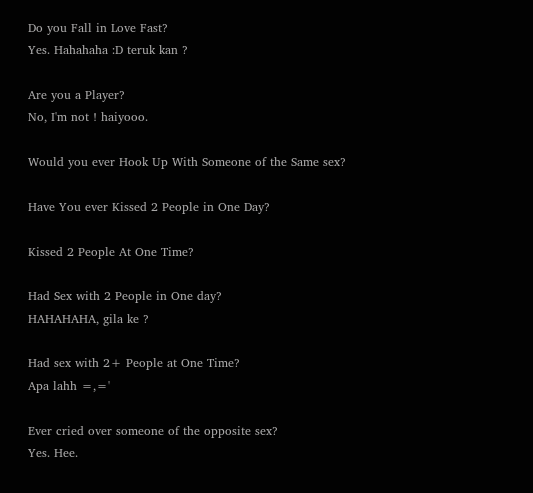Do you Fall in Love Fast?
Yes. Hahahaha :D teruk kan ?

Are you a Player?
No, I'm not ! haiyooo.

Would you ever Hook Up With Someone of the Same sex?

Have You ever Kissed 2 People in One Day?

Kissed 2 People At One Time?

Had Sex with 2 People in One day?
HAHAHAHA, gila ke ?

Had sex with 2+ People at One Time?
Apa lahh =,='

Ever cried over someone of the opposite sex?
Yes. Hee.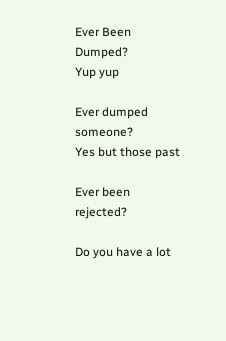Ever Been Dumped?
Yup yup

Ever dumped someone?
Yes but those past

Ever been rejected?

Do you have a lot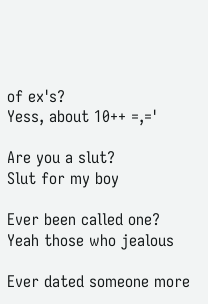of ex's?
Yess, about 10++ =,='

Are you a slut?
Slut for my boy

Ever been called one?
Yeah those who jealous

Ever dated someone more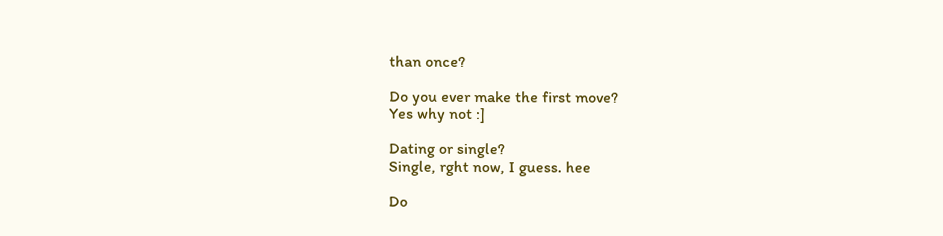than once?

Do you ever make the first move?
Yes why not :]

Dating or single?
Single, rght now, I guess. hee

Do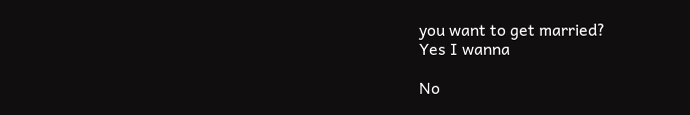you want to get married?
Yes I wanna

No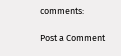comments:

Post a Comment